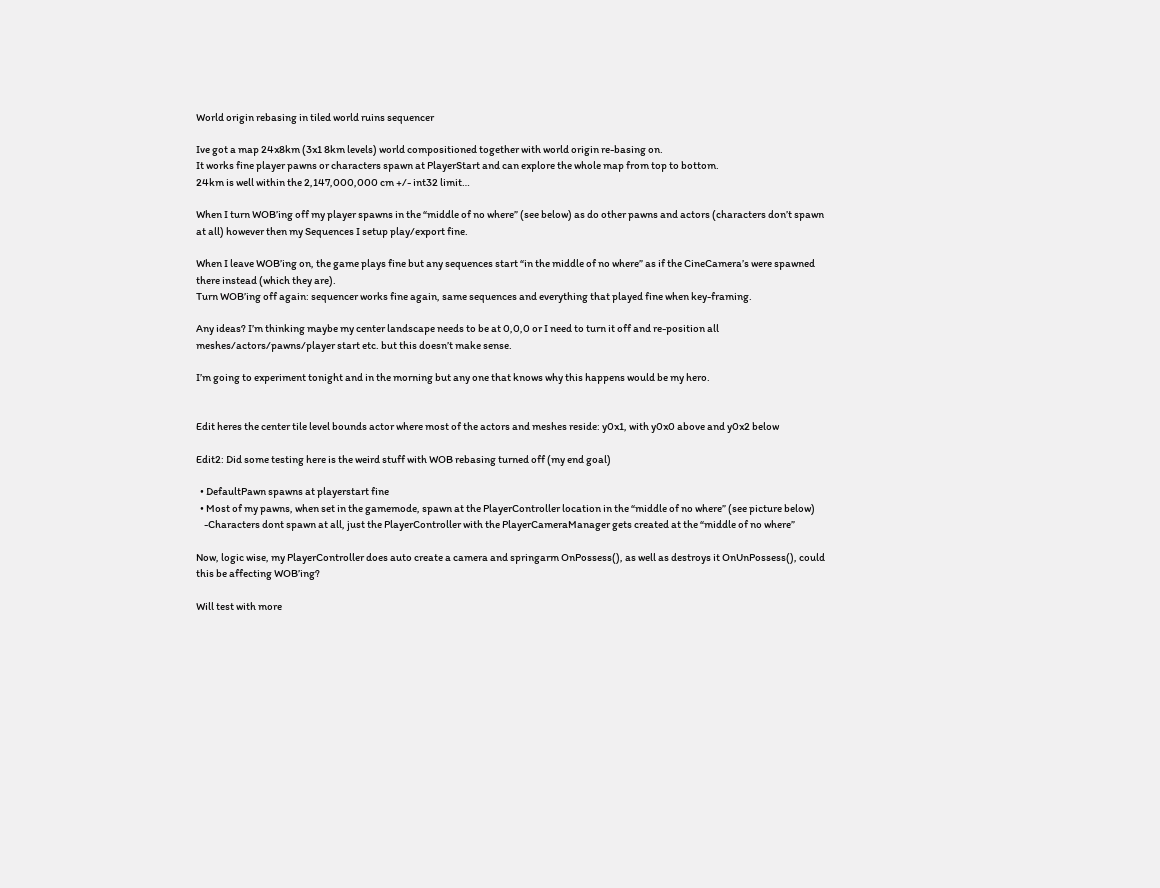World origin rebasing in tiled world ruins sequencer

Ive got a map 24x8km (3x1 8km levels) world compositioned together with world origin re-basing on.
It works fine player pawns or characters spawn at PlayerStart and can explore the whole map from top to bottom.
24km is well within the 2,147,000,000 cm +/- int32 limit…

When I turn WOB’ing off my player spawns in the “middle of no where” (see below) as do other pawns and actors (characters don’t spawn at all) however then my Sequences I setup play/export fine.

When I leave WOB’ing on, the game plays fine but any sequences start “in the middle of no where” as if the CineCamera’s were spawned there instead (which they are).
Turn WOB’ing off again: sequencer works fine again, same sequences and everything that played fine when key-framing.

Any ideas? I’m thinking maybe my center landscape needs to be at 0,0,0 or I need to turn it off and re-position all meshes/actors/pawns/player start etc. but this doesn’t make sense.

I’m going to experiment tonight and in the morning but any one that knows why this happens would be my hero.


Edit heres the center tile level bounds actor where most of the actors and meshes reside: y0x1, with y0x0 above and y0x2 below

Edit2: Did some testing here is the weird stuff with WOB rebasing turned off (my end goal)

  • DefaultPawn spawns at playerstart fine
  • Most of my pawns, when set in the gamemode, spawn at the PlayerController location in the “middle of no where” (see picture below)
    -Characters dont spawn at all, just the PlayerController with the PlayerCameraManager gets created at the “middle of no where”

Now, logic wise, my PlayerController does auto create a camera and springarm OnPossess(), as well as destroys it OnUnPossess(), could this be affecting WOB’ing?

Will test with more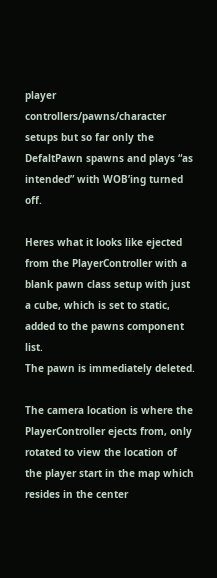player controllers/pawns/character setups but so far only the DefaltPawn spawns and plays “as intended” with WOB’ing turned off.

Heres what it looks like ejected from the PlayerController with a blank pawn class setup with just a cube, which is set to static, added to the pawns component list.
The pawn is immediately deleted.

The camera location is where the PlayerController ejects from, only rotated to view the location of the player start in the map which resides in the center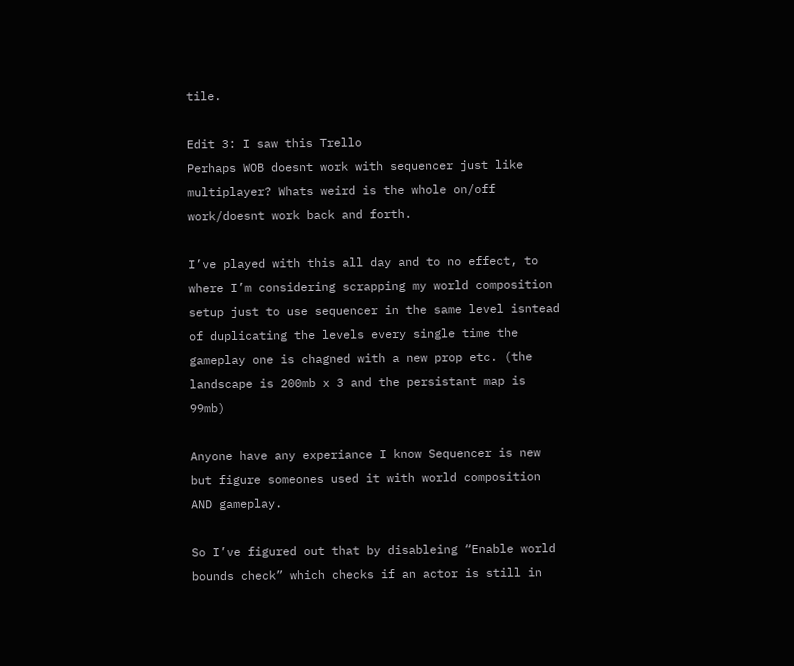tile.

Edit 3: I saw this Trello
Perhaps WOB doesnt work with sequencer just like multiplayer? Whats weird is the whole on/off work/doesnt work back and forth.

I’ve played with this all day and to no effect, to where I’m considering scrapping my world composition setup just to use sequencer in the same level isntead of duplicating the levels every single time the gameplay one is chagned with a new prop etc. (the landscape is 200mb x 3 and the persistant map is 99mb)

Anyone have any experiance I know Sequencer is new but figure someones used it with world composition AND gameplay.

So I’ve figured out that by disableing “Enable world bounds check” which checks if an actor is still in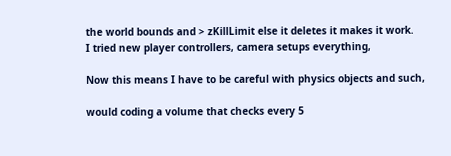the world bounds and > zKillLimit else it deletes it makes it work.
I tried new player controllers, camera setups everything,

Now this means I have to be careful with physics objects and such,

would coding a volume that checks every 5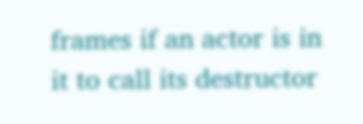frames if an actor is in it to call its destructor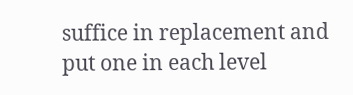suffice in replacement and put one in each level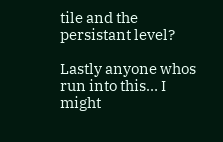tile and the persistant level?

Lastly anyone whos run into this… I might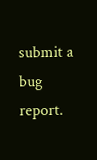submit a bug report.